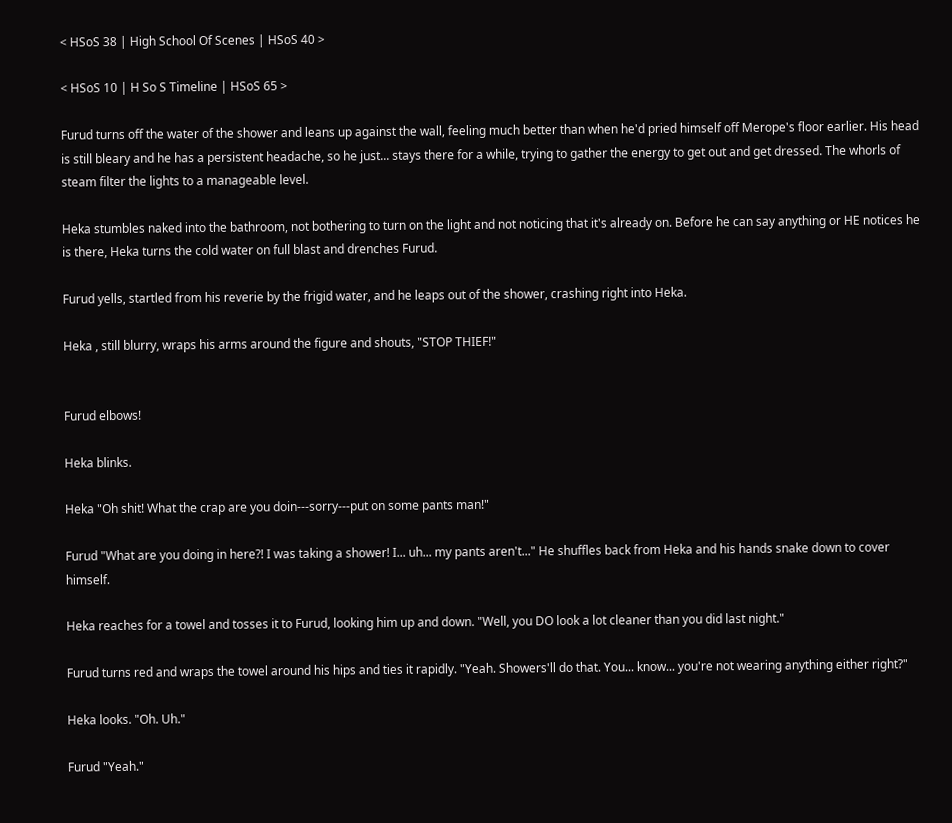< HSoS 38 | High School Of Scenes | HSoS 40 >

< HSoS 10 | H So S Timeline | HSoS 65 >

Furud turns off the water of the shower and leans up against the wall, feeling much better than when he'd pried himself off Merope's floor earlier. His head is still bleary and he has a persistent headache, so he just... stays there for a while, trying to gather the energy to get out and get dressed. The whorls of steam filter the lights to a manageable level.

Heka stumbles naked into the bathroom, not bothering to turn on the light and not noticing that it's already on. Before he can say anything or HE notices he is there, Heka turns the cold water on full blast and drenches Furud.

Furud yells, startled from his reverie by the frigid water, and he leaps out of the shower, crashing right into Heka.

Heka , still blurry, wraps his arms around the figure and shouts, "STOP THIEF!"


Furud elbows!

Heka blinks.

Heka "Oh shit! What the crap are you doin---sorry---put on some pants man!"

Furud "What are you doing in here?! I was taking a shower! I... uh... my pants aren't..." He shuffles back from Heka and his hands snake down to cover himself.

Heka reaches for a towel and tosses it to Furud, looking him up and down. "Well, you DO look a lot cleaner than you did last night."

Furud turns red and wraps the towel around his hips and ties it rapidly. "Yeah. Showers'll do that. You... know... you're not wearing anything either right?"

Heka looks. "Oh. Uh."

Furud "Yeah."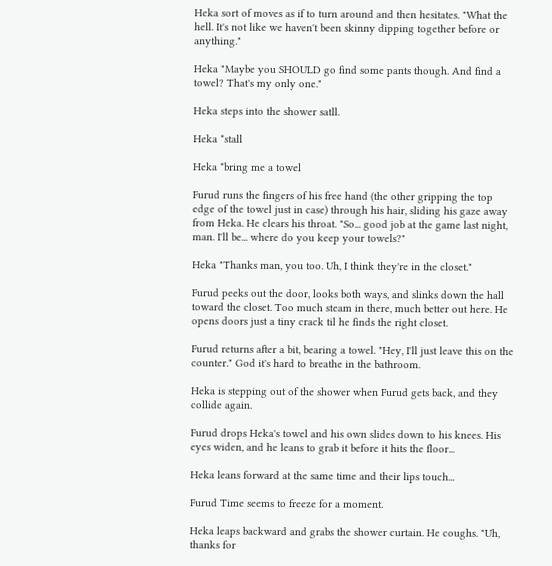Heka sort of moves as if to turn around and then hesitates. "What the hell. It's not like we haven't been skinny dipping together before or anything."

Heka "Maybe you SHOULD go find some pants though. And find a towel? That's my only one."

Heka steps into the shower satll.

Heka *stall

Heka *bring me a towel

Furud runs the fingers of his free hand (the other gripping the top edge of the towel just in case) through his hair, sliding his gaze away from Heka. He clears his throat. "So... good job at the game last night, man. I'll be... where do you keep your towels?"

Heka "Thanks man, you too. Uh, I think they're in the closet."

Furud peeks out the door, looks both ways, and slinks down the hall toward the closet. Too much steam in there, much better out here. He opens doors just a tiny crack til he finds the right closet.

Furud returns after a bit, bearing a towel. "Hey, I'll just leave this on the counter." God it's hard to breathe in the bathroom.

Heka is stepping out of the shower when Furud gets back, and they collide again.

Furud drops Heka's towel and his own slides down to his knees. His eyes widen, and he leans to grab it before it hits the floor...

Heka leans forward at the same time and their lips touch...

Furud Time seems to freeze for a moment.

Heka leaps backward and grabs the shower curtain. He coughs. "Uh, thanks for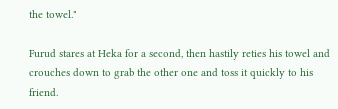the towel."

Furud stares at Heka for a second, then hastily reties his towel and crouches down to grab the other one and toss it quickly to his friend.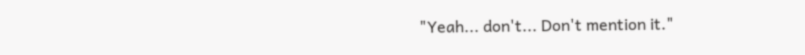"Yeah... don't... Don't mention it."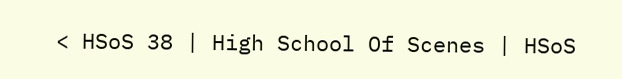< HSoS 38 | High School Of Scenes | HSoS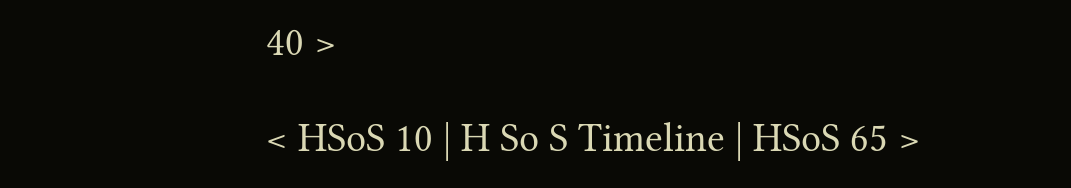40 >

< HSoS 10 | H So S Timeline | HSoS 65 >